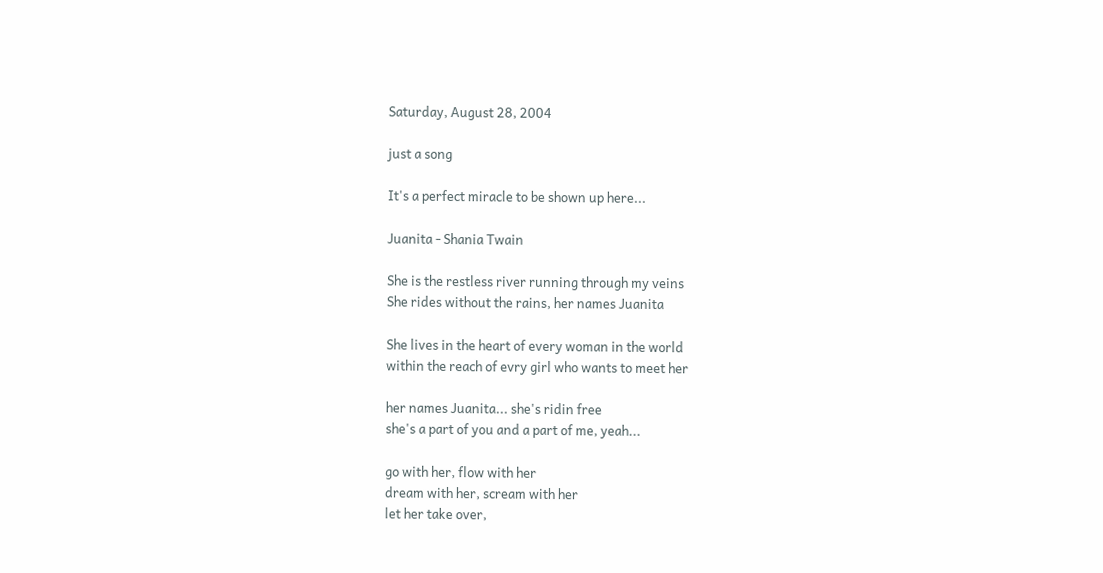Saturday, August 28, 2004

just a song

It's a perfect miracle to be shown up here...

Juanita - Shania Twain

She is the restless river running through my veins
She rides without the rains, her names Juanita

She lives in the heart of every woman in the world
within the reach of evry girl who wants to meet her

her names Juanita... she's ridin free
she's a part of you and a part of me, yeah...

go with her, flow with her
dream with her, scream with her
let her take over,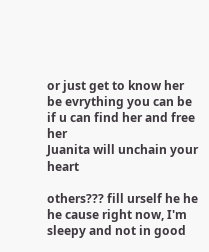or just get to know her
be evrything you can be
if u can find her and free her
Juanita will unchain your heart

others??? fill urself he he he cause right now, I'm sleepy and not in good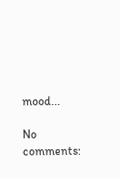mood...

No comments: